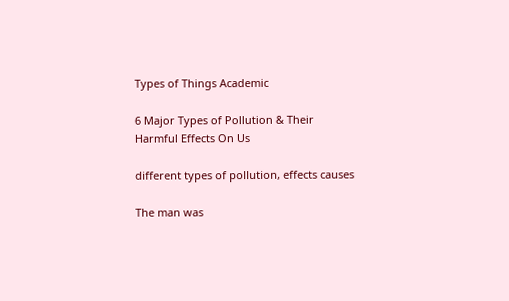Types of Things Academic

6 Major Types of Pollution & Their Harmful Effects On Us

different types of pollution, effects causes

The man was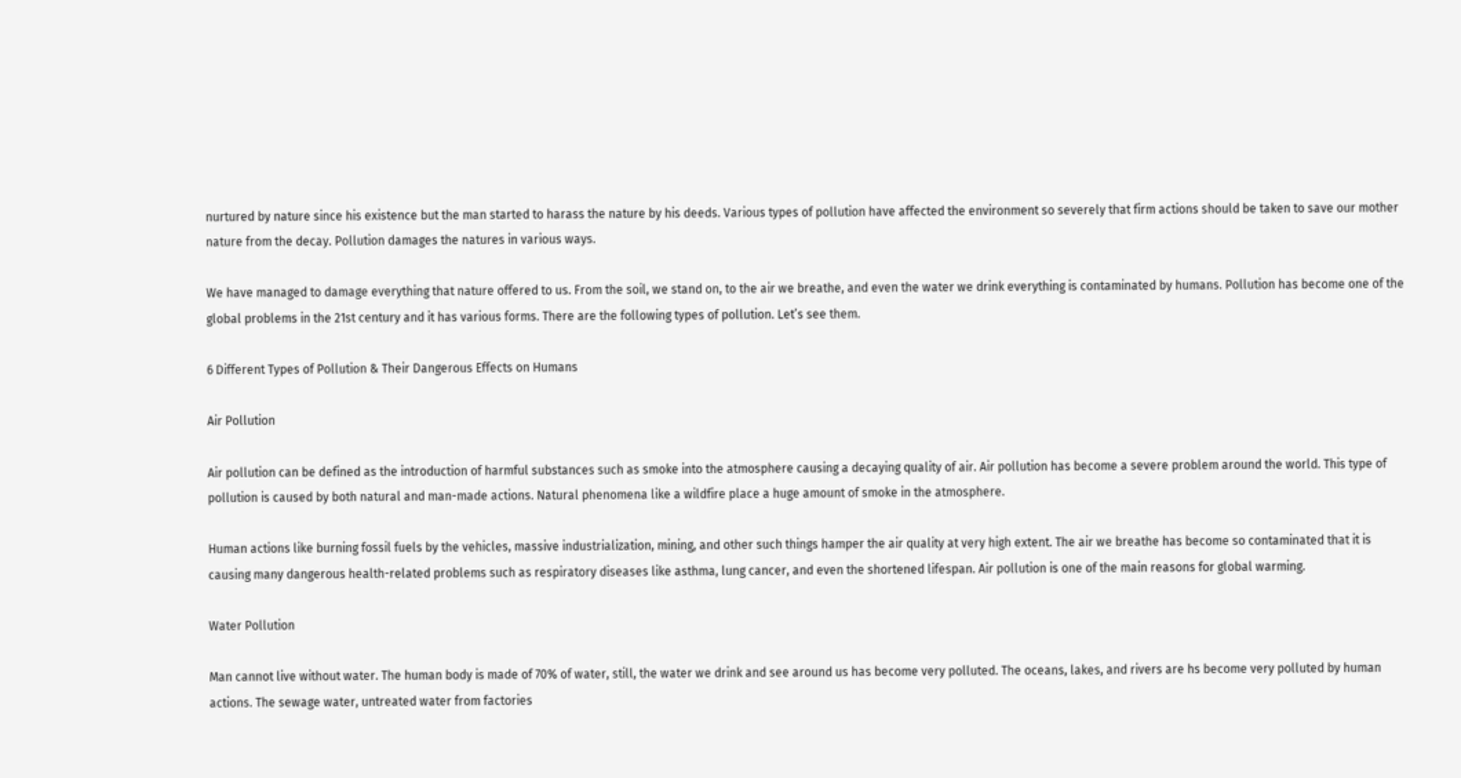nurtured by nature since his existence but the man started to harass the nature by his deeds. Various types of pollution have affected the environment so severely that firm actions should be taken to save our mother nature from the decay. Pollution damages the natures in various ways.

We have managed to damage everything that nature offered to us. From the soil, we stand on, to the air we breathe, and even the water we drink everything is contaminated by humans. Pollution has become one of the global problems in the 21st century and it has various forms. There are the following types of pollution. Let’s see them.

6 Different Types of Pollution & Their Dangerous Effects on Humans

Air Pollution

Air pollution can be defined as the introduction of harmful substances such as smoke into the atmosphere causing a decaying quality of air. Air pollution has become a severe problem around the world. This type of pollution is caused by both natural and man-made actions. Natural phenomena like a wildfire place a huge amount of smoke in the atmosphere.

Human actions like burning fossil fuels by the vehicles, massive industrialization, mining, and other such things hamper the air quality at very high extent. The air we breathe has become so contaminated that it is causing many dangerous health-related problems such as respiratory diseases like asthma, lung cancer, and even the shortened lifespan. Air pollution is one of the main reasons for global warming.

Water Pollution

Man cannot live without water. The human body is made of 70% of water, still, the water we drink and see around us has become very polluted. The oceans, lakes, and rivers are hs become very polluted by human actions. The sewage water, untreated water from factories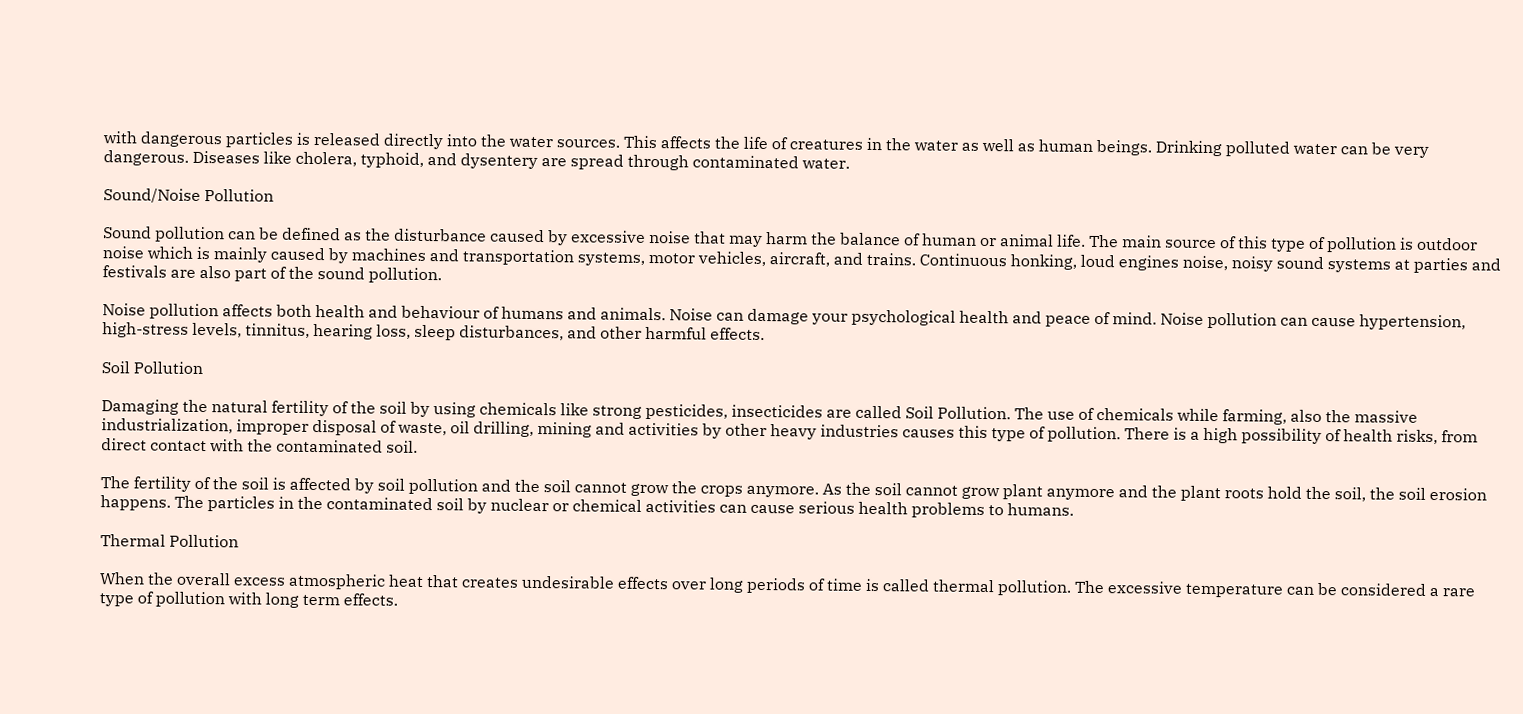with dangerous particles is released directly into the water sources. This affects the life of creatures in the water as well as human beings. Drinking polluted water can be very dangerous. Diseases like cholera, typhoid, and dysentery are spread through contaminated water.

Sound/Noise Pollution

Sound pollution can be defined as the disturbance caused by excessive noise that may harm the balance of human or animal life. The main source of this type of pollution is outdoor noise which is mainly caused by machines and transportation systems, motor vehicles, aircraft, and trains. Continuous honking, loud engines noise, noisy sound systems at parties and festivals are also part of the sound pollution.

Noise pollution affects both health and behaviour of humans and animals. Noise can damage your psychological health and peace of mind. Noise pollution can cause hypertension, high-stress levels, tinnitus, hearing loss, sleep disturbances, and other harmful effects.

Soil Pollution

Damaging the natural fertility of the soil by using chemicals like strong pesticides, insecticides are called Soil Pollution. The use of chemicals while farming, also the massive industrialization, improper disposal of waste, oil drilling, mining and activities by other heavy industries causes this type of pollution. There is a high possibility of health risks, from direct contact with the contaminated soil.

The fertility of the soil is affected by soil pollution and the soil cannot grow the crops anymore. As the soil cannot grow plant anymore and the plant roots hold the soil, the soil erosion happens. The particles in the contaminated soil by nuclear or chemical activities can cause serious health problems to humans.

Thermal Pollution

When the overall excess atmospheric heat that creates undesirable effects over long periods of time is called thermal pollution. The excessive temperature can be considered a rare type of pollution with long term effects.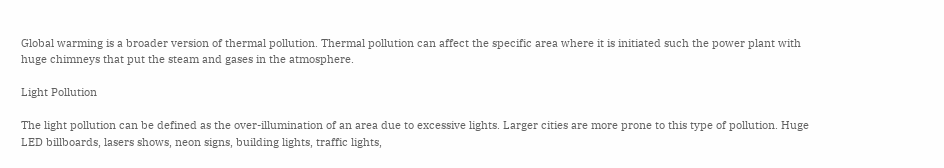Global warming is a broader version of thermal pollution. Thermal pollution can affect the specific area where it is initiated such the power plant with huge chimneys that put the steam and gases in the atmosphere.

Light Pollution

The light pollution can be defined as the over-illumination of an area due to excessive lights. Larger cities are more prone to this type of pollution. Huge LED billboards, lasers shows, neon signs, building lights, traffic lights,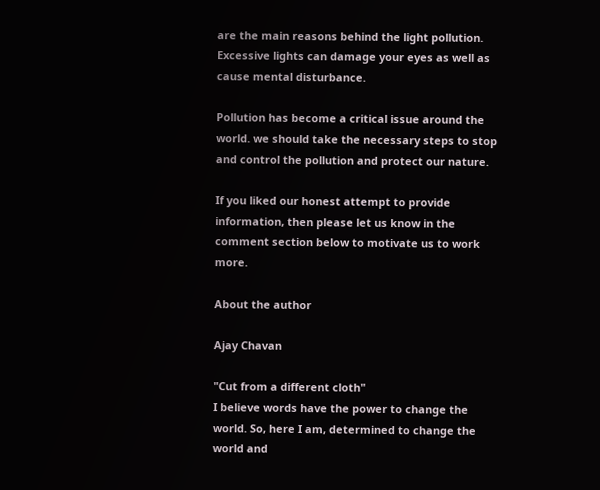are the main reasons behind the light pollution. Excessive lights can damage your eyes as well as cause mental disturbance.

Pollution has become a critical issue around the world. we should take the necessary steps to stop and control the pollution and protect our nature.

If you liked our honest attempt to provide information, then please let us know in the comment section below to motivate us to work more.

About the author

Ajay Chavan

"Cut from a different cloth"
I believe words have the power to change the world. So, here I am, determined to change the world and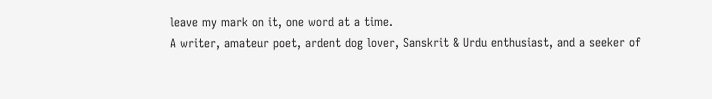leave my mark on it, one word at a time.
A writer, amateur poet, ardent dog lover, Sanskrit & Urdu enthusiast, and a seeker of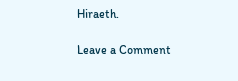Hiraeth.

Leave a Comment